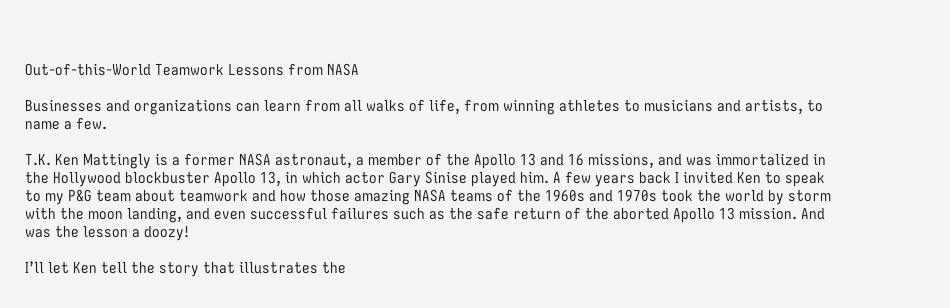Out-of-this-World Teamwork Lessons from NASA

Businesses and organizations can learn from all walks of life, from winning athletes to musicians and artists, to name a few.

T.K. Ken Mattingly is a former NASA astronaut, a member of the Apollo 13 and 16 missions, and was immortalized in the Hollywood blockbuster Apollo 13, in which actor Gary Sinise played him. A few years back I invited Ken to speak to my P&G team about teamwork and how those amazing NASA teams of the 1960s and 1970s took the world by storm with the moon landing, and even successful failures such as the safe return of the aborted Apollo 13 mission. And was the lesson a doozy!

I’ll let Ken tell the story that illustrates the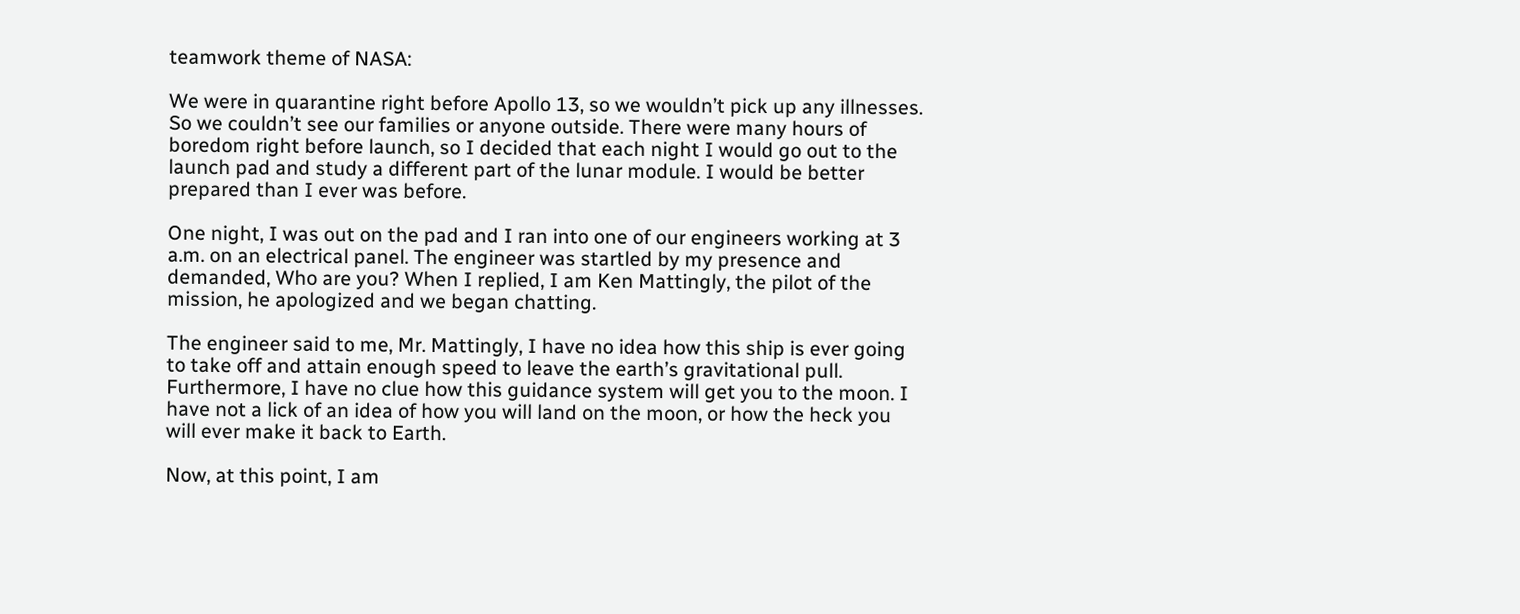teamwork theme of NASA:

We were in quarantine right before Apollo 13, so we wouldn’t pick up any illnesses. So we couldn’t see our families or anyone outside. There were many hours of boredom right before launch, so I decided that each night I would go out to the launch pad and study a different part of the lunar module. I would be better prepared than I ever was before.

One night, I was out on the pad and I ran into one of our engineers working at 3 a.m. on an electrical panel. The engineer was startled by my presence and demanded, Who are you? When I replied, I am Ken Mattingly, the pilot of the mission, he apologized and we began chatting.

The engineer said to me, Mr. Mattingly, I have no idea how this ship is ever going to take off and attain enough speed to leave the earth’s gravitational pull. Furthermore, I have no clue how this guidance system will get you to the moon. I have not a lick of an idea of how you will land on the moon, or how the heck you will ever make it back to Earth.

Now, at this point, I am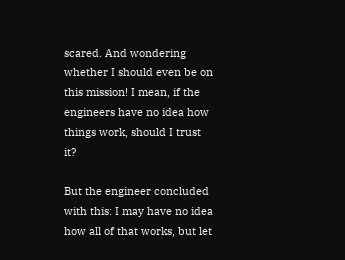scared. And wondering whether I should even be on this mission! I mean, if the engineers have no idea how things work, should I trust it?

But the engineer concluded with this: I may have no idea how all of that works, but let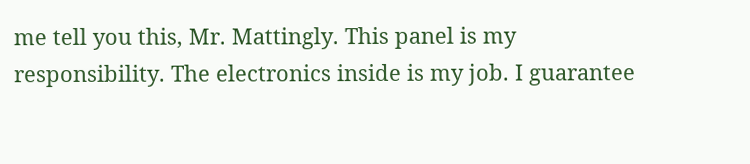me tell you this, Mr. Mattingly. This panel is my responsibility. The electronics inside is my job. I guarantee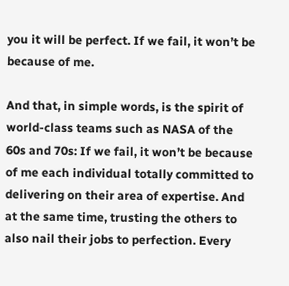you it will be perfect. If we fail, it won’t be because of me.

And that, in simple words, is the spirit of world-class teams such as NASA of the 60s and 70s: If we fail, it won’t be because of me each individual totally committed to delivering on their area of expertise. And at the same time, trusting the others to also nail their jobs to perfection. Every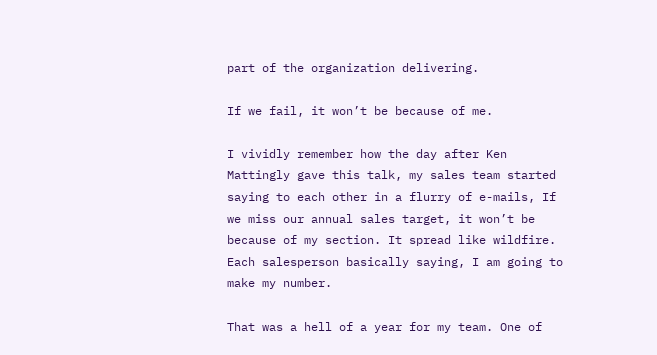part of the organization delivering.

If we fail, it won’t be because of me.

I vividly remember how the day after Ken Mattingly gave this talk, my sales team started saying to each other in a flurry of e-mails, If we miss our annual sales target, it won’t be because of my section. It spread like wildfire. Each salesperson basically saying, I am going to make my number.

That was a hell of a year for my team. One of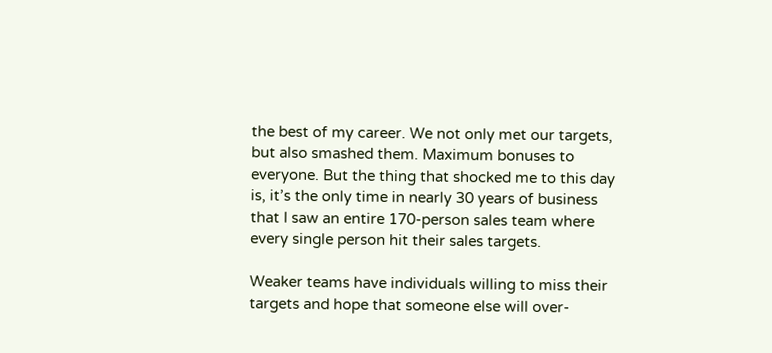the best of my career. We not only met our targets, but also smashed them. Maximum bonuses to everyone. But the thing that shocked me to this day is, it’s the only time in nearly 30 years of business that I saw an entire 170-person sales team where every single person hit their sales targets.

Weaker teams have individuals willing to miss their targets and hope that someone else will over-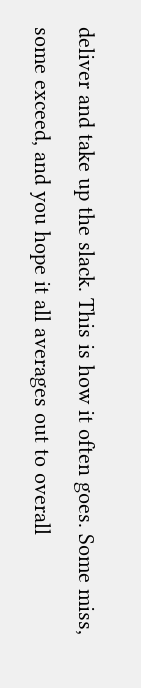deliver and take up the slack. This is how it often goes. Some miss, some exceed, and you hope it all averages out to overall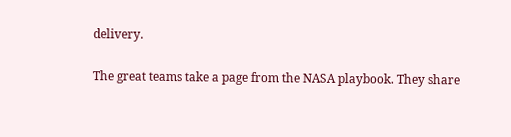delivery.

The great teams take a page from the NASA playbook. They share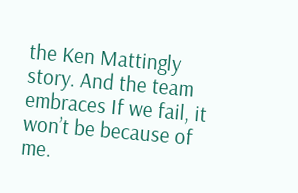the Ken Mattingly story. And the team embraces If we fail, it won’t be because of me.